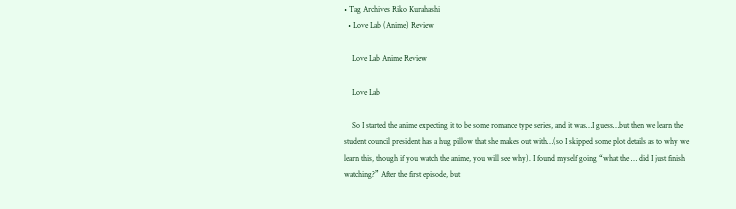• Tag Archives Riko Kurahashi
  • Love Lab (Anime) Review

    Love Lab Anime Review

    Love Lab

    So I started the anime expecting it to be some romance type series, and it was…I guess…but then we learn the student council president has a hug pillow that she makes out with…(so I skipped some plot details as to why we learn this, though if you watch the anime, you will see why). I found myself going “what the … did I just finish watching?” After the first episode, but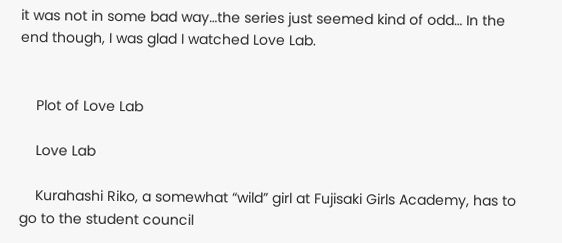it was not in some bad way…the series just seemed kind of odd… In the end though, I was glad I watched Love Lab.


    Plot of Love Lab

    Love Lab

    Kurahashi Riko, a somewhat “wild” girl at Fujisaki Girls Academy, has to go to the student council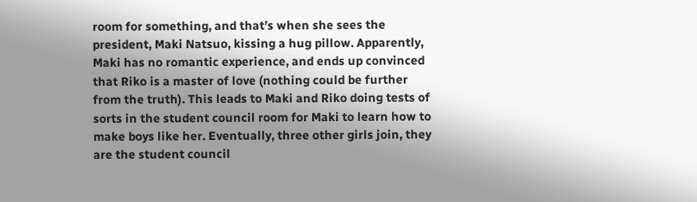room for something, and that’s when she sees the president, Maki Natsuo, kissing a hug pillow. Apparently, Maki has no romantic experience, and ends up convinced that Riko is a master of love (nothing could be further from the truth). This leads to Maki and Riko doing tests of sorts in the student council room for Maki to learn how to make boys like her. Eventually, three other girls join, they are the student council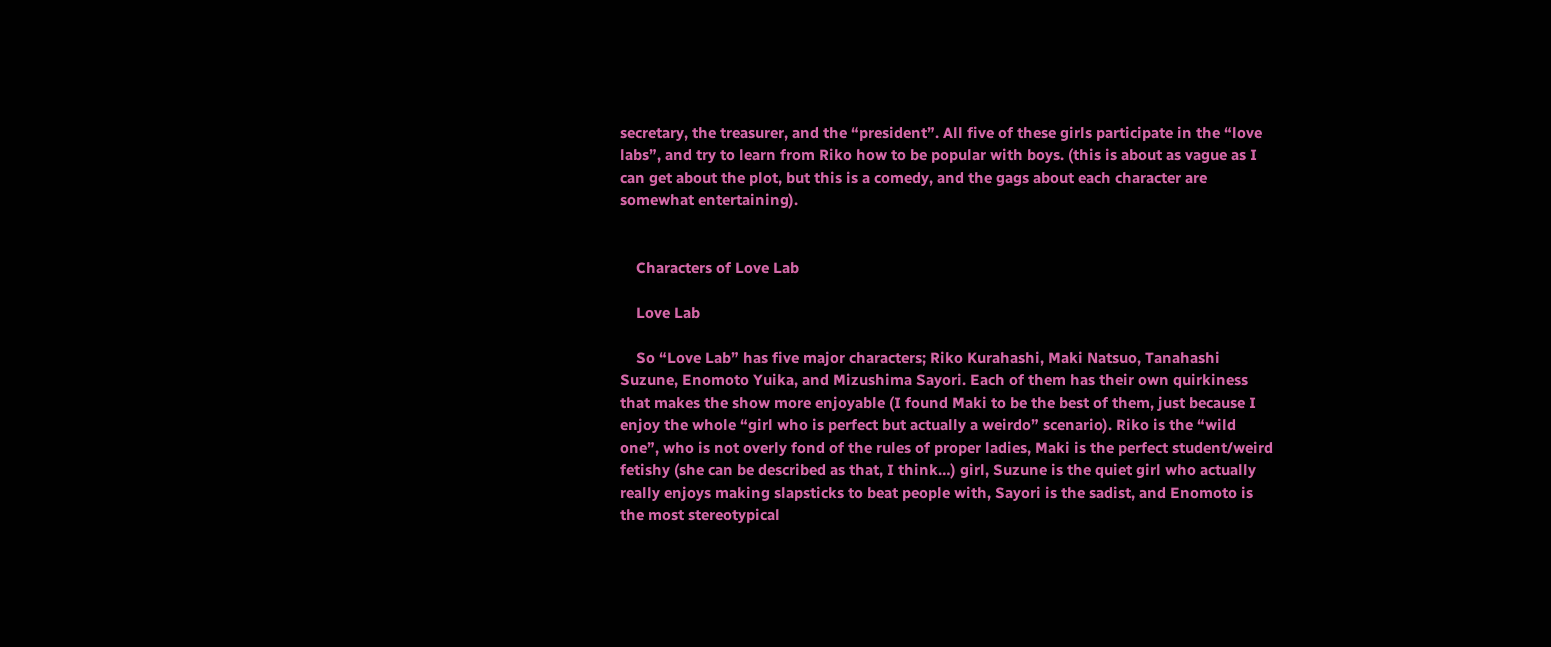secretary, the treasurer, and the “president”. All five of these girls participate in the “love labs”, and try to learn from Riko how to be popular with boys. (this is about as vague as I can get about the plot, but this is a comedy, and the gags about each character are somewhat entertaining).


    Characters of Love Lab

    Love Lab

    So “Love Lab” has five major characters; Riko Kurahashi, Maki Natsuo, Tanahashi Suzune, Enomoto Yuika, and Mizushima Sayori. Each of them has their own quirkiness that makes the show more enjoyable (I found Maki to be the best of them, just because I enjoy the whole “girl who is perfect but actually a weirdo” scenario). Riko is the “wild one”, who is not overly fond of the rules of proper ladies, Maki is the perfect student/weird fetishy (she can be described as that, I think…) girl, Suzune is the quiet girl who actually really enjoys making slapsticks to beat people with, Sayori is the sadist, and Enomoto is the most stereotypical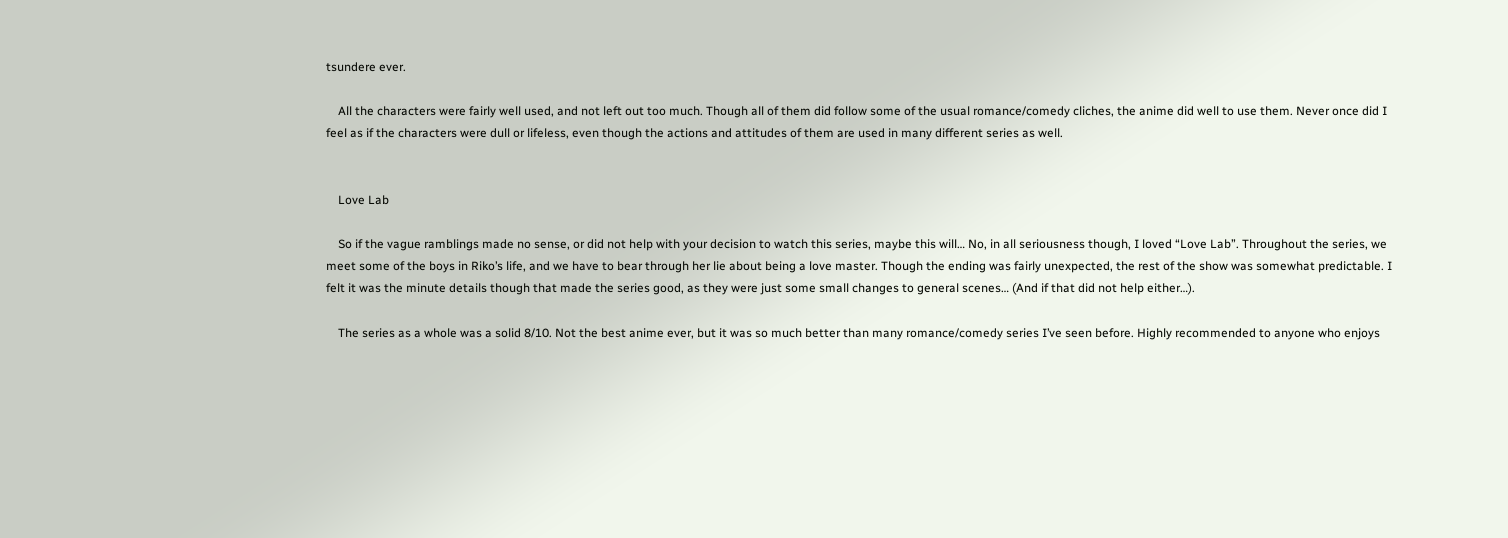tsundere ever.

    All the characters were fairly well used, and not left out too much. Though all of them did follow some of the usual romance/comedy cliches, the anime did well to use them. Never once did I feel as if the characters were dull or lifeless, even though the actions and attitudes of them are used in many different series as well.


    Love Lab

    So if the vague ramblings made no sense, or did not help with your decision to watch this series, maybe this will… No, in all seriousness though, I loved “Love Lab”. Throughout the series, we meet some of the boys in Riko’s life, and we have to bear through her lie about being a love master. Though the ending was fairly unexpected, the rest of the show was somewhat predictable. I felt it was the minute details though that made the series good, as they were just some small changes to general scenes… (And if that did not help either…).

    The series as a whole was a solid 8/10. Not the best anime ever, but it was so much better than many romance/comedy series I’ve seen before. Highly recommended to anyone who enjoys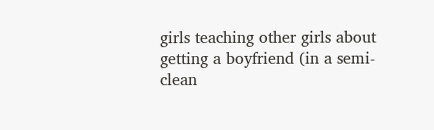girls teaching other girls about getting a boyfriend (in a semi-clean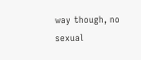way though, no sexual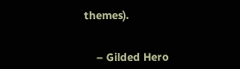themes).


    – Gilded Hero